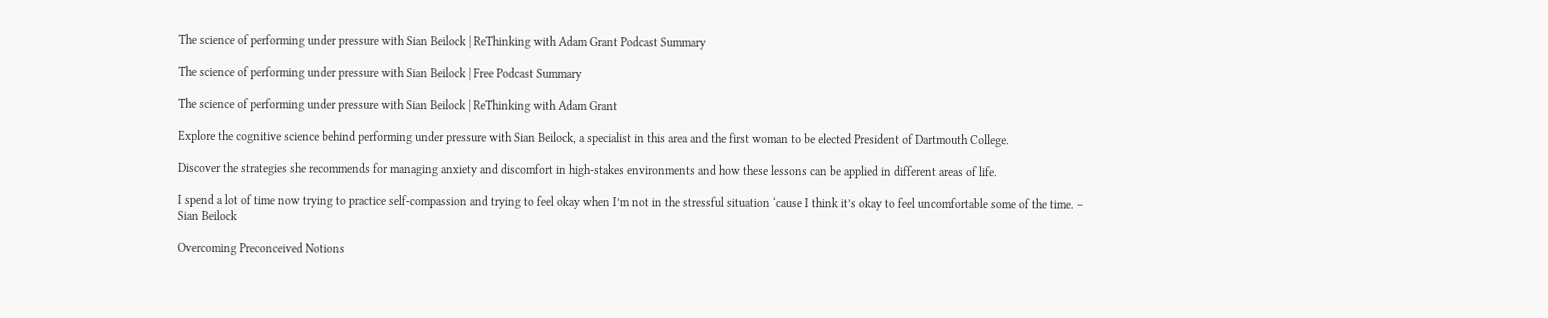The science of performing under pressure with Sian Beilock | ReThinking with Adam Grant Podcast Summary

The science of performing under pressure with Sian Beilock | Free Podcast Summary

The science of performing under pressure with Sian Beilock | ReThinking with Adam Grant

Explore the cognitive science behind performing under pressure with Sian Beilock, a specialist in this area and the first woman to be elected President of Dartmouth College.

Discover the strategies she recommends for managing anxiety and discomfort in high-stakes environments and how these lessons can be applied in different areas of life.

I spend a lot of time now trying to practice self-compassion and trying to feel okay when I’m not in the stressful situation ‘cause I think it’s okay to feel uncomfortable some of the time. – Sian Beilock

Overcoming Preconceived Notions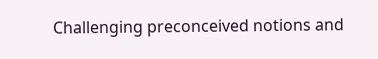Challenging preconceived notions and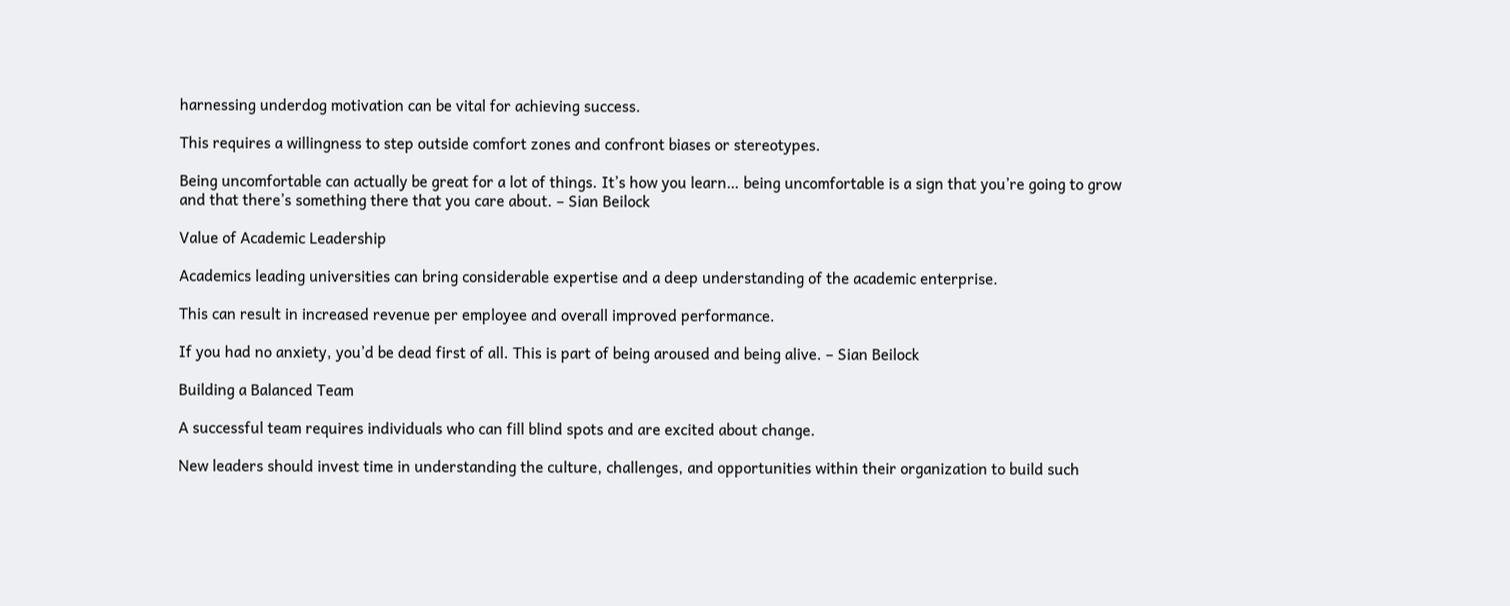harnessing underdog motivation can be vital for achieving success.

This requires a willingness to step outside comfort zones and confront biases or stereotypes.

Being uncomfortable can actually be great for a lot of things. It’s how you learn… being uncomfortable is a sign that you’re going to grow and that there’s something there that you care about. – Sian Beilock

Value of Academic Leadership

Academics leading universities can bring considerable expertise and a deep understanding of the academic enterprise.

This can result in increased revenue per employee and overall improved performance.

If you had no anxiety, you’d be dead first of all. This is part of being aroused and being alive. – Sian Beilock

Building a Balanced Team

A successful team requires individuals who can fill blind spots and are excited about change.

New leaders should invest time in understanding the culture, challenges, and opportunities within their organization to build such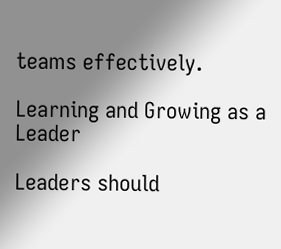teams effectively.

Learning and Growing as a Leader

Leaders should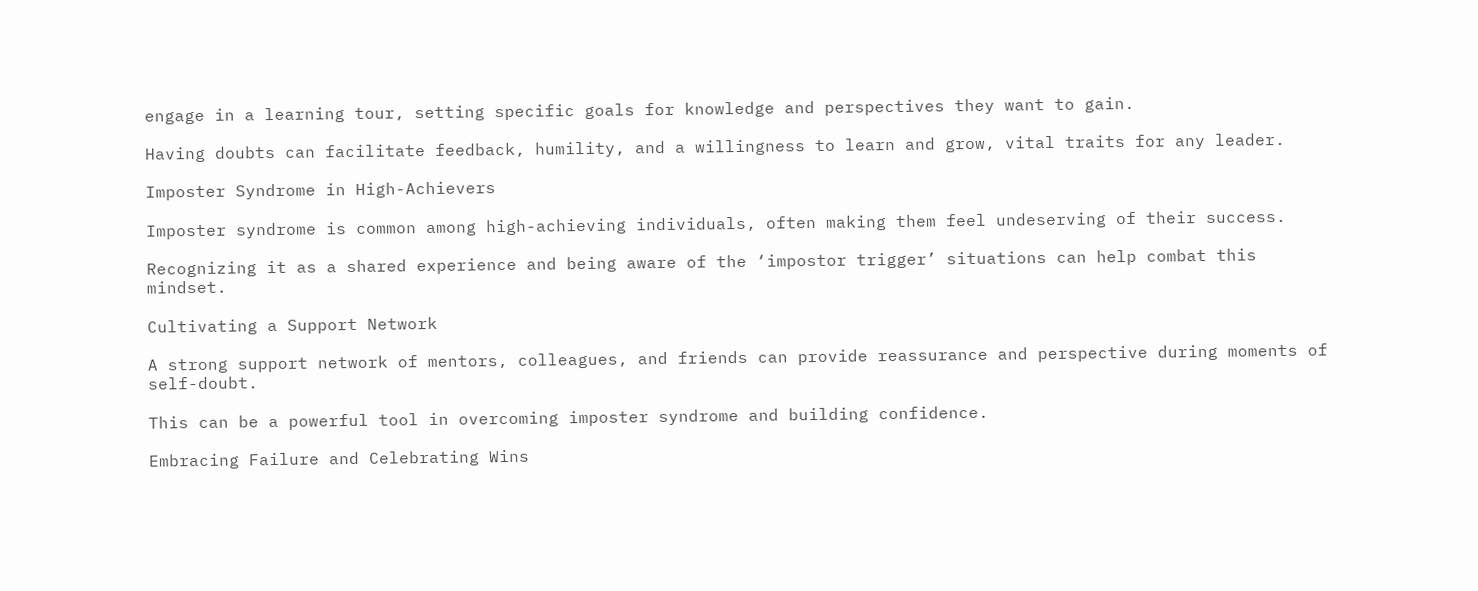engage in a learning tour, setting specific goals for knowledge and perspectives they want to gain.

Having doubts can facilitate feedback, humility, and a willingness to learn and grow, vital traits for any leader.

Imposter Syndrome in High-Achievers

Imposter syndrome is common among high-achieving individuals, often making them feel undeserving of their success.

Recognizing it as a shared experience and being aware of the ‘impostor trigger’ situations can help combat this mindset.

Cultivating a Support Network

A strong support network of mentors, colleagues, and friends can provide reassurance and perspective during moments of self-doubt.

This can be a powerful tool in overcoming imposter syndrome and building confidence.

Embracing Failure and Celebrating Wins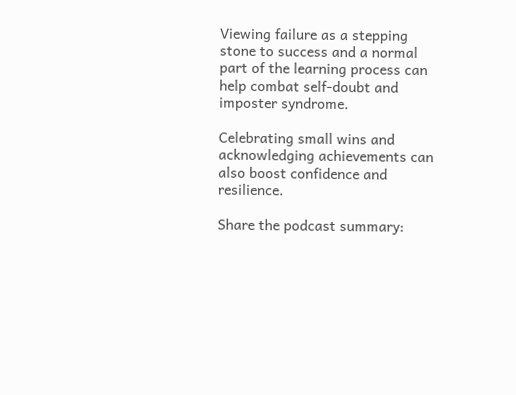Viewing failure as a stepping stone to success and a normal part of the learning process can help combat self-doubt and imposter syndrome.

Celebrating small wins and acknowledging achievements can also boost confidence and resilience.

Share the podcast summary: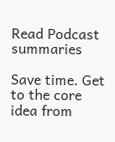Read Podcast summaries

Save time. Get to the core idea from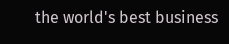the world's best business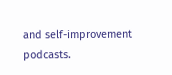and self-improvement podcasts.